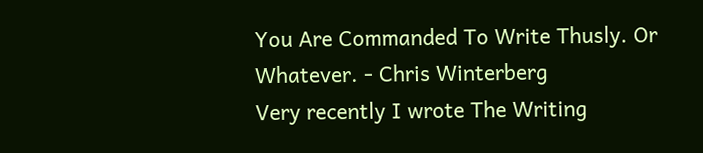You Are Commanded To Write Thusly. Or Whatever. - Chris Winterberg
Very recently I wrote The Writing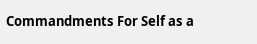Commandments For Self as a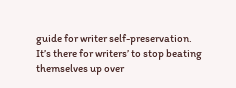guide for writer self-preservation. It’s there for writers’ to stop beating themselves up over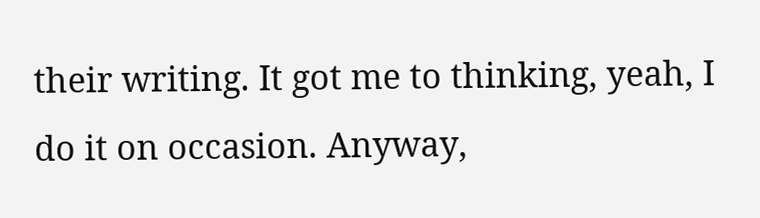their writing. It got me to thinking, yeah, I do it on occasion. Anyway,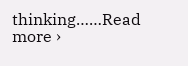thinking……Read more ›